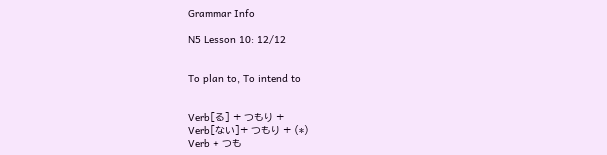Grammar Info

N5 Lesson 10: 12/12


To plan to, To intend to


Verb[る] + つもり +
Verb[ない]+ つもり + (*)
Verb + つも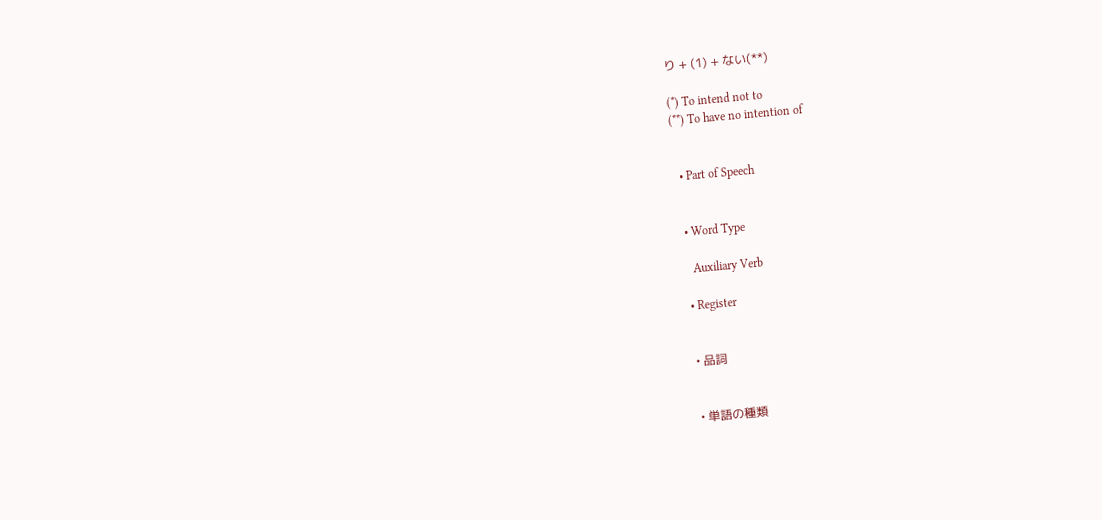り + (1) + ない(**)

(*) To intend not to
(**) To have no intention of


  • Part of Speech


  • Word Type

    Auxiliary Verb

  • Register


  • 品詞


  • 単語の種類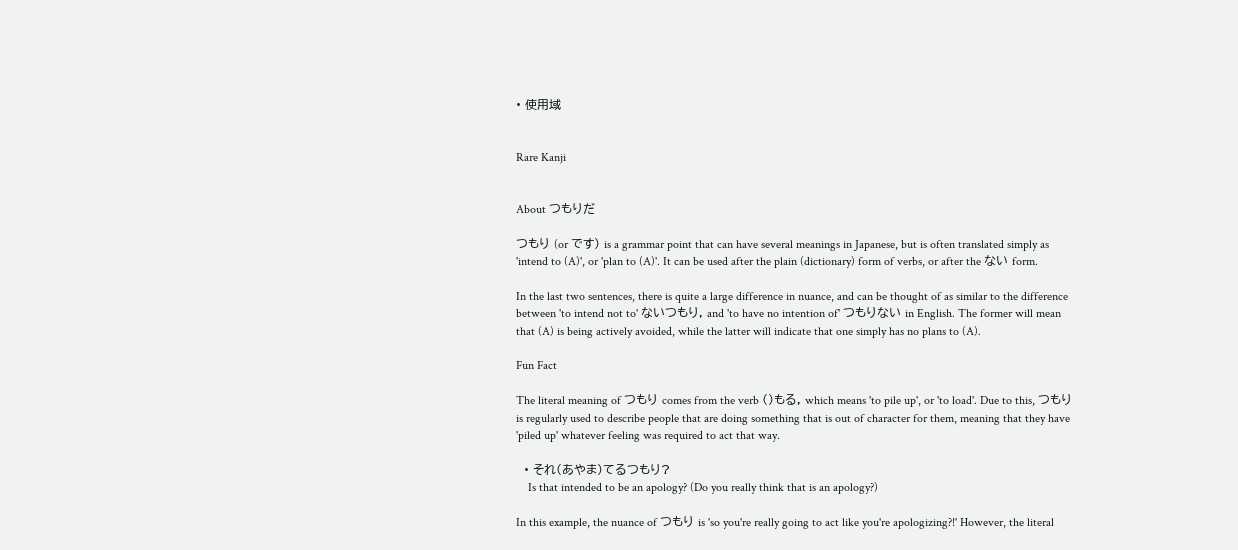• 使用域


Rare Kanji


About つもりだ

つもり (or です) is a grammar point that can have several meanings in Japanese, but is often translated simply as 'intend to (A)', or 'plan to (A)'. It can be used after the plain (dictionary) form of verbs, or after the ない form.

In the last two sentences, there is quite a large difference in nuance, and can be thought of as similar to the difference between 'to intend not to' ないつもり, and 'to have no intention of' つもりない in English. The former will mean that (A) is being actively avoided, while the latter will indicate that one simply has no plans to (A).

Fun Fact

The literal meaning of つもり comes from the verb ()もる, which means 'to pile up', or 'to load'. Due to this, つもり is regularly used to describe people that are doing something that is out of character for them, meaning that they have 'piled up' whatever feeling was required to act that way.

  • それ(あやま)てるつもり?
    Is that intended to be an apology? (Do you really think that is an apology?)

In this example, the nuance of つもり is 'so you're really going to act like you're apologizing?!' However, the literal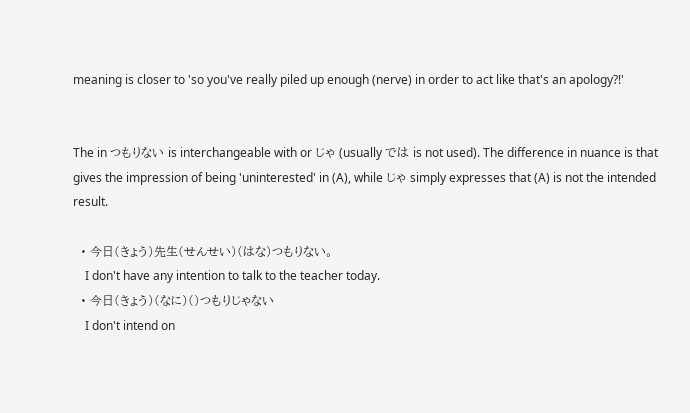meaning is closer to 'so you've really piled up enough (nerve) in order to act like that's an apology?!'


The in つもりない is interchangeable with or じゃ (usually では is not used). The difference in nuance is that gives the impression of being 'uninterested' in (A), while じゃ simply expresses that (A) is not the intended result.

  • 今日(きょう)先生(せんせい)(はな)つもりない。
    I don't have any intention to talk to the teacher today.
  • 今日(きょう)(なに)()つもりじゃない
    I don't intend on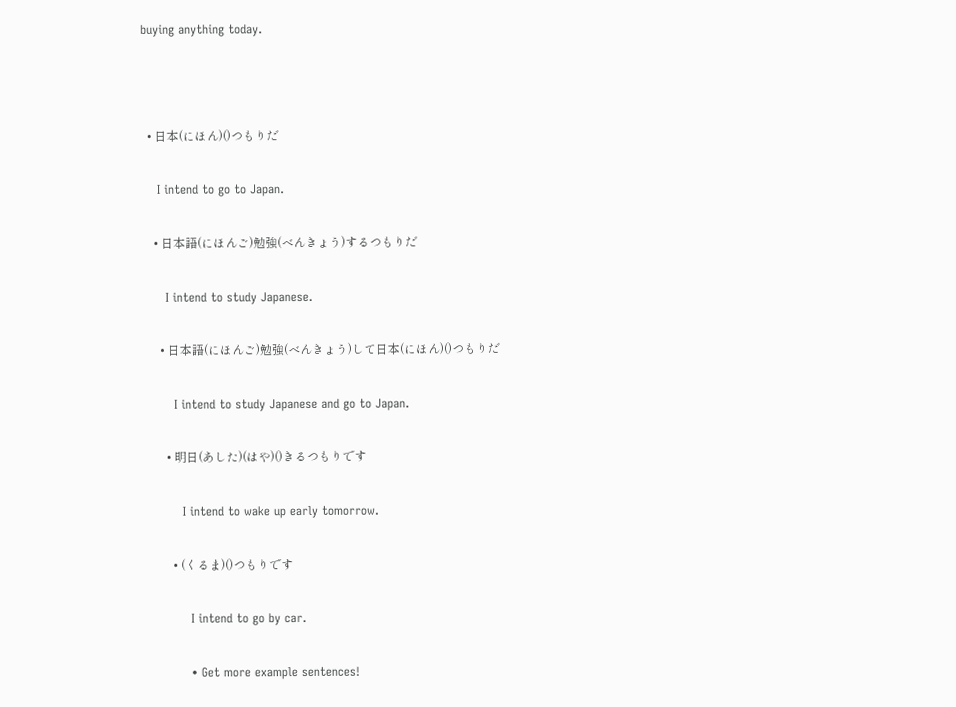buying anything today.



  • 日本(にほん)()つもりだ

    I intend to go to Japan.

    • 日本語(にほんご)勉強(べんきょう)するつもりだ

      I intend to study Japanese.

      • 日本語(にほんご)勉強(べんきょう)して日本(にほん)()つもりだ

        I intend to study Japanese and go to Japan.

        • 明日(あした)(はや)()きるつもりです

          I intend to wake up early tomorrow.

          • (くるま)()つもりです

            I intend to go by car.

            • Get more example sentences!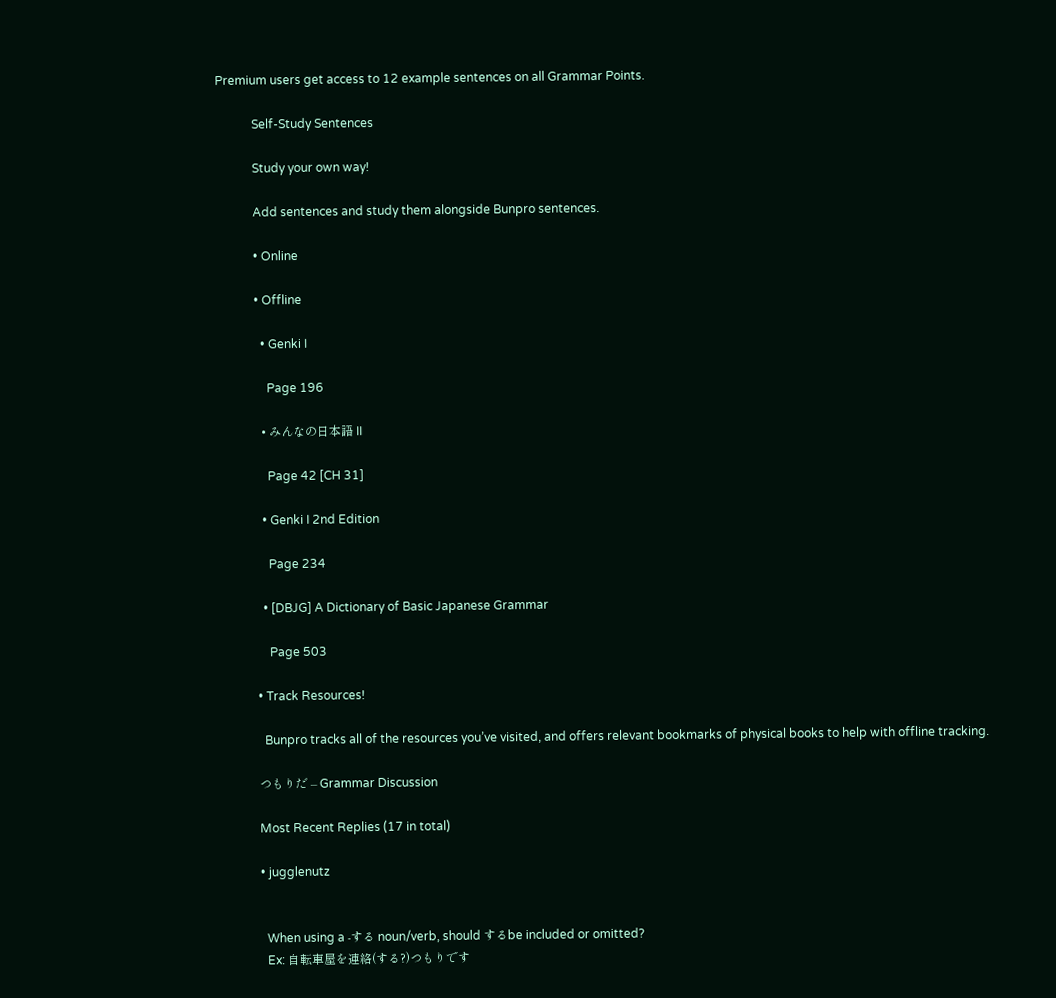Premium users get access to 12 example sentences on all Grammar Points.

            Self-Study Sentences

            Study your own way!

            Add sentences and study them alongside Bunpro sentences.

            • Online

            • Offline

              • Genki I

                Page 196

              • みんなの日本語 II

                Page 42 [CH 31]

              • Genki I 2nd Edition

                Page 234

              • [DBJG] A Dictionary of Basic Japanese Grammar

                Page 503

            • Track Resources!

              Bunpro tracks all of the resources you’ve visited, and offers relevant bookmarks of physical books to help with offline tracking.

            つもりだ – Grammar Discussion

            Most Recent Replies (17 in total)

            • jugglenutz


              When using a -する noun/verb, should するbe included or omitted?
              Ex: 自転車屋を連絡(する?)つもりです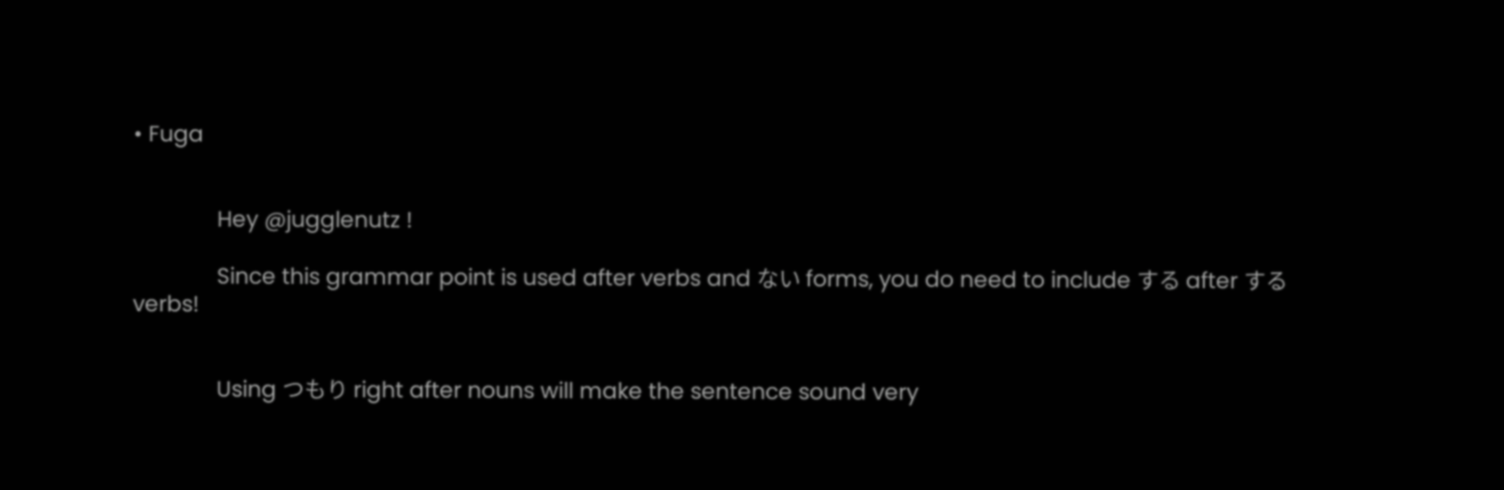• Fuga


              Hey @jugglenutz !

              Since this grammar point is used after verbs and ない forms, you do need to include する after する verbs!


              Using つもり right after nouns will make the sentence sound very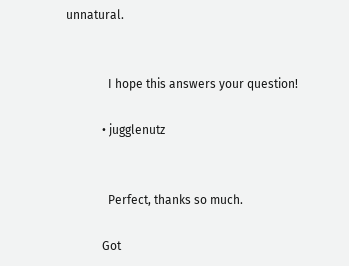unnatural.


              I hope this answers your question!

            • jugglenutz


              Perfect, thanks so much.

            Got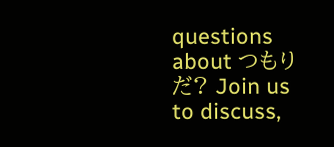questions about つもりだ? Join us to discuss,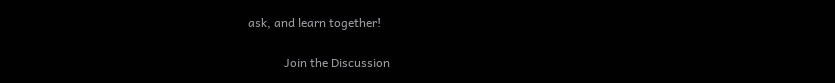ask, and learn together!

            Join the Discussion